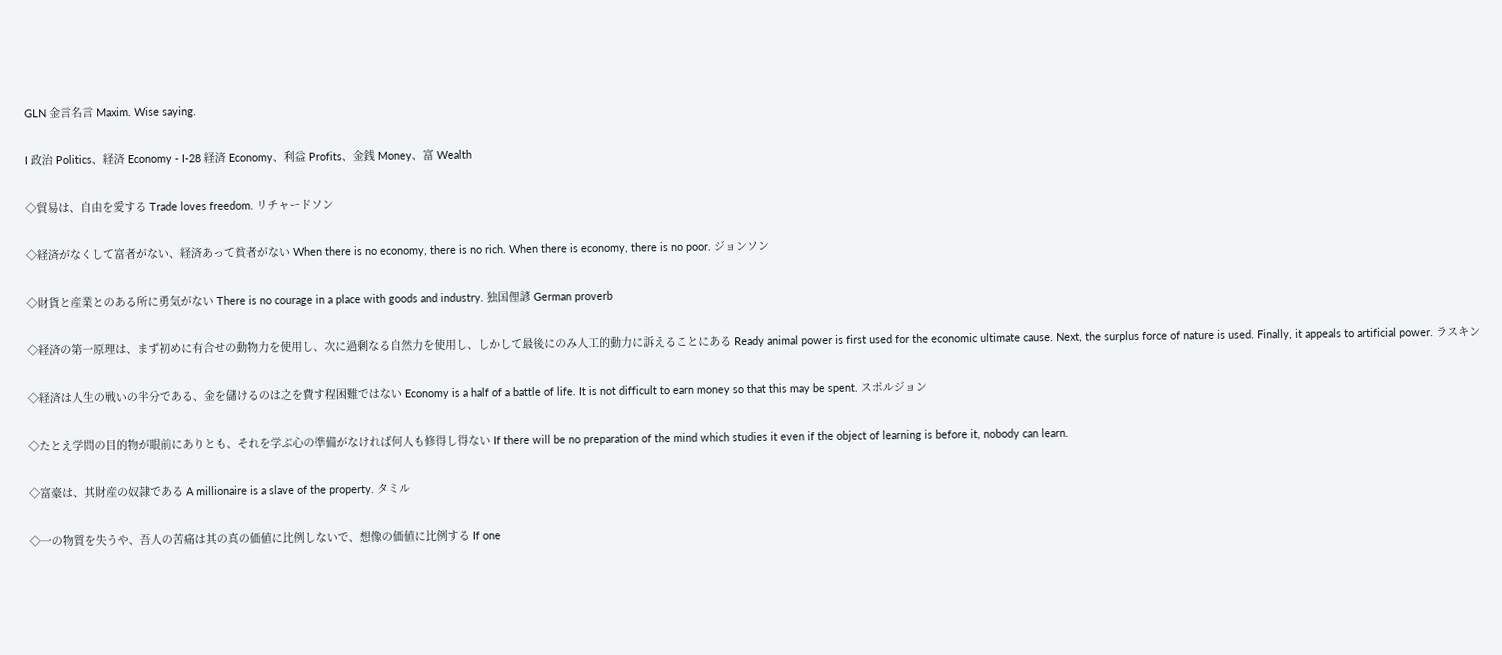GLN 金言名言 Maxim. Wise saying.

I 政治 Politics、経済 Economy ‐ I-28 経済 Economy、利益 Profits、金銭 Money、富 Wealth

◇貿易は、自由を愛する Trade loves freedom. リチャードソン

◇経済がなくして富者がない、経済あって貧者がない When there is no economy, there is no rich. When there is economy, there is no poor. ジョンソン

◇財貨と産業とのある所に勇気がない There is no courage in a place with goods and industry. 独国俚諺 German proverb

◇経済の第一原理は、まず初めに有合せの動物力を使用し、次に過剰なる自然力を使用し、しかして最後にのみ人工的動力に訴えることにある Ready animal power is first used for the economic ultimate cause. Next, the surplus force of nature is used. Finally, it appeals to artificial power. ラスキン

◇経済は人生の戦いの半分である、金を儲けるのは之を費す程困難ではない Economy is a half of a battle of life. It is not difficult to earn money so that this may be spent. スポルジョン

◇たとえ学問の目的物が眼前にありとも、それを学ぶ心の準備がなければ何人も修得し得ない If there will be no preparation of the mind which studies it even if the object of learning is before it, nobody can learn.

◇富豪は、其財産の奴隷である A millionaire is a slave of the property. タミル

◇一の物質を失うや、吾人の苦痛は其の真の価値に比例しないで、想像の価値に比例する If one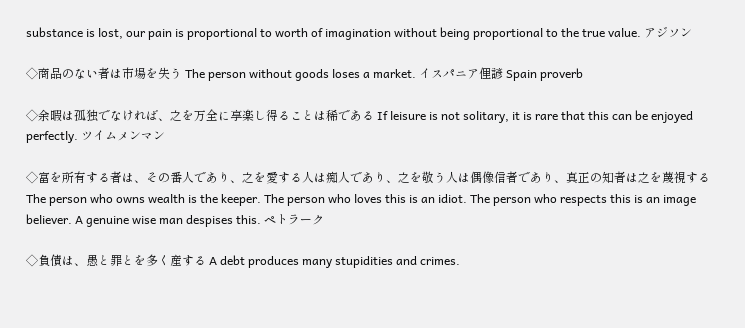substance is lost, our pain is proportional to worth of imagination without being proportional to the true value. アジソン

◇商品のない者は市場を失う The person without goods loses a market. イスパニア俚諺 Spain proverb

◇余暇は孤独でなければ、之を万全に享楽し得ることは稀である If leisure is not solitary, it is rare that this can be enjoyed perfectly. ツイムメンマン

◇富を所有する者は、その番人であり、之を愛する人は痴人であり、之を敬う人は偶像信者であり、真正の知者は之を蔑視する The person who owns wealth is the keeper. The person who loves this is an idiot. The person who respects this is an image believer. A genuine wise man despises this. ペトラーク

◇負債は、愚と罪とを多く産する A debt produces many stupidities and crimes.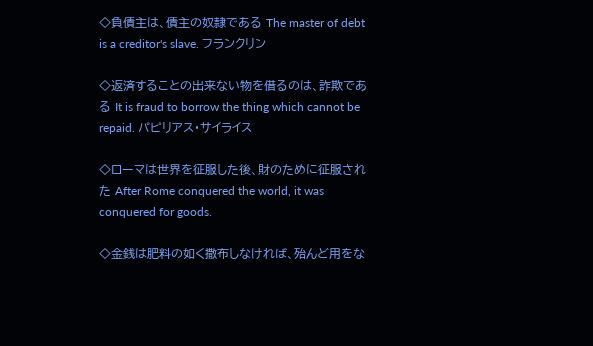◇負債主は、債主の奴隷である The master of debt is a creditor's slave. フランクリン

◇返済することの出来ない物を借るのは、詐欺である It is fraud to borrow the thing which cannot be repaid. パピリアス・サイライス

◇ローマは世界を征服した後、財のために征服された After Rome conquered the world, it was conquered for goods.

◇金銭は肥料の如く撒布しなければ、殆んど用をな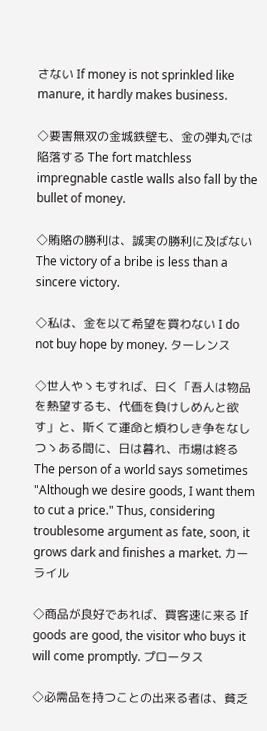さない If money is not sprinkled like manure, it hardly makes business.

◇要害無双の金城鉄壁も、金の弾丸では陥落する The fort matchless impregnable castle walls also fall by the bullet of money.

◇賄賂の勝利は、誠実の勝利に及ばない The victory of a bribe is less than a sincere victory.

◇私は、金を以て希望を買わない I do not buy hope by money. ターレンス

◇世人やゝもすれば、曰く「吾人は物品を熱望するも、代価を負けしめんと欲す」と、斯くて運命と煩わしき争をなしつゝある間に、日は暮れ、市場は終る The person of a world says sometimes "Although we desire goods, I want them to cut a price." Thus, considering troublesome argument as fate, soon, it grows dark and finishes a market. カーライル

◇商品が良好であれば、買客速に来る If goods are good, the visitor who buys it will come promptly. プロータス

◇必需品を持つことの出来る者は、貧乏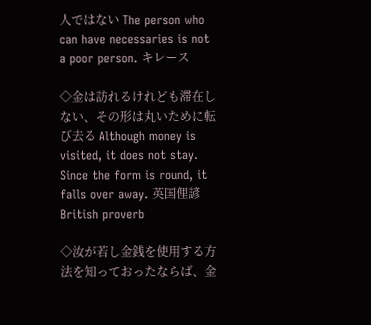人ではない The person who can have necessaries is not a poor person. キレース

◇金は訪れるけれども滞在しない、その形は丸いために転び去る Although money is visited, it does not stay. Since the form is round, it falls over away. 英国俚諺 British proverb

◇汝が若し金銭を使用する方法を知っておったならば、金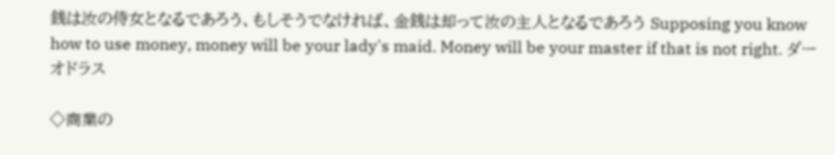銭は汝の侍女となるであろう、もしそうでなければ、金銭は却って汝の主人となるであろう Supposing you know how to use money, money will be your lady's maid. Money will be your master if that is not right. ダーオドラス

◇商業の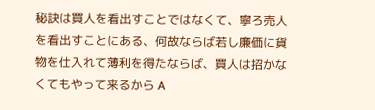秘訣は買人を看出すことではなくて、寧ろ売人を看出すことにある、何故ならば若し廉価に貨物を仕入れて薄利を得たならば、買人は招かなくてもやって来るから A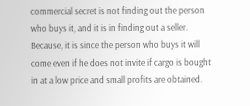commercial secret is not finding out the person who buys it, and it is in finding out a seller. Because, it is since the person who buys it will come even if he does not invite if cargo is bought in at a low price and small profits are obtained.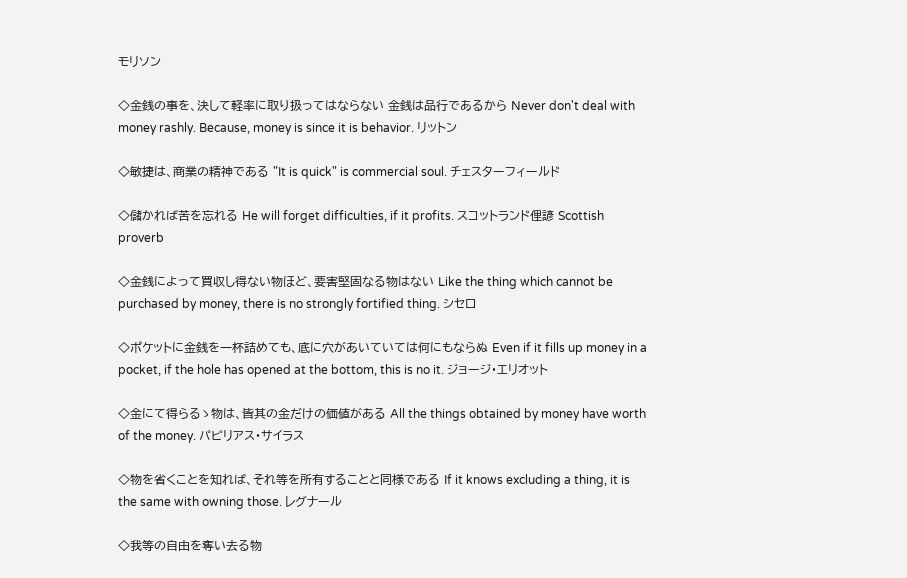モリソン

◇金銭の事を、決して軽率に取り扱ってはならない 金銭は品行であるから Never don't deal with money rashly. Because, money is since it is behavior. リットン

◇敏捷は、商業の精神である "It is quick" is commercial soul. チェスターフィールド

◇儲かれば苦を忘れる He will forget difficulties, if it profits. スコットランド俚諺 Scottish proverb

◇金銭によって買収し得ない物ほど、要害堅固なる物はない Like the thing which cannot be purchased by money, there is no strongly fortified thing. シセロ

◇ポケットに金銭を一杯詰めても、底に穴があいていては何にもならぬ Even if it fills up money in a pocket, if the hole has opened at the bottom, this is no it. ジョージ・エリオット

◇金にて得らるゝ物は、皆其の金だけの価値がある All the things obtained by money have worth of the money. パピリアス・サイラス

◇物を省くことを知れば、それ等を所有することと同様である If it knows excluding a thing, it is the same with owning those. レグナール

◇我等の自由を奪い去る物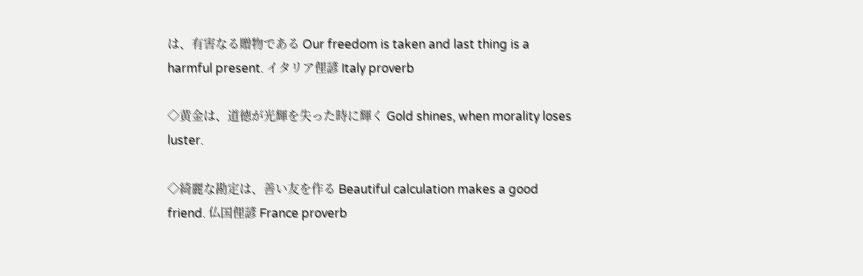は、有害なる贈物である Our freedom is taken and last thing is a harmful present. イタリア俚諺 Italy proverb

◇黄金は、道徳が光輝を失った時に輝く Gold shines, when morality loses luster.

◇綺麗な勘定は、善い友を作る Beautiful calculation makes a good friend. 仏国俚諺 France proverb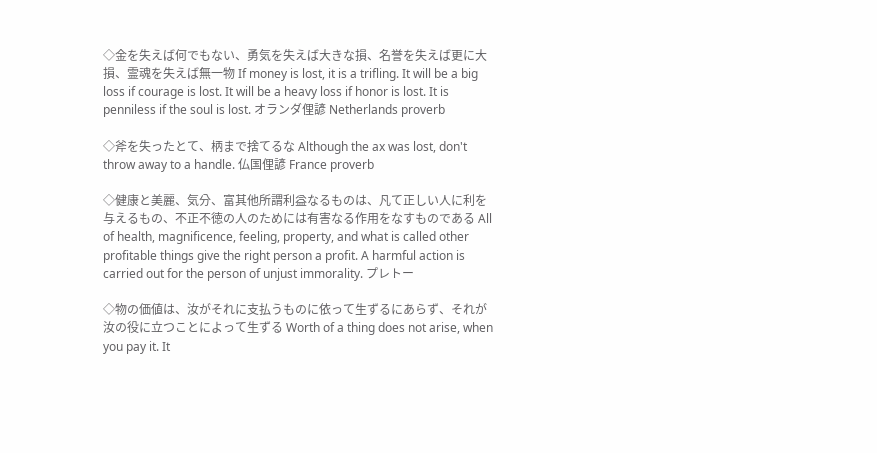◇金を失えば何でもない、勇気を失えば大きな損、名誉を失えば更に大損、霊魂を失えば無一物 If money is lost, it is a trifling. It will be a big loss if courage is lost. It will be a heavy loss if honor is lost. It is penniless if the soul is lost. オランダ俚諺 Netherlands proverb

◇斧を失ったとて、柄まで捨てるな Although the ax was lost, don't throw away to a handle. 仏国俚諺 France proverb

◇健康と美麗、気分、富其他所謂利益なるものは、凡て正しい人に利を与えるもの、不正不徳の人のためには有害なる作用をなすものである All of health, magnificence, feeling, property, and what is called other profitable things give the right person a profit. A harmful action is carried out for the person of unjust immorality. プレトー

◇物の価値は、汝がそれに支払うものに依って生ずるにあらず、それが汝の役に立つことによって生ずる Worth of a thing does not arise, when you pay it. It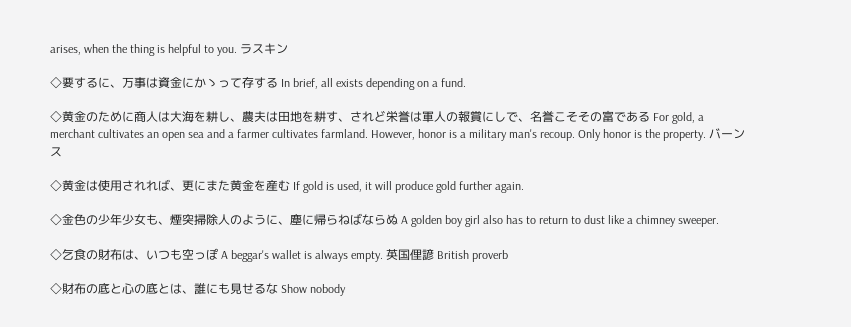arises, when the thing is helpful to you. ラスキン

◇要するに、万事は資金にかゝって存する In brief, all exists depending on a fund.

◇黄金のために商人は大海を耕し、農夫は田地を耕す、されど栄誉は軍人の報賞にしで、名誉こそその富である For gold, a merchant cultivates an open sea and a farmer cultivates farmland. However, honor is a military man's recoup. Only honor is the property. バーンス

◇黄金は使用されれば、更にまた黄金を産む If gold is used, it will produce gold further again.

◇金色の少年少女も、煙突掃除人のように、塵に帰らねばならぬ A golden boy girl also has to return to dust like a chimney sweeper.

◇乞食の財布は、いつも空っぽ A beggar's wallet is always empty. 英国俚諺 British proverb

◇財布の底と心の底とは、誰にも見せるな Show nobody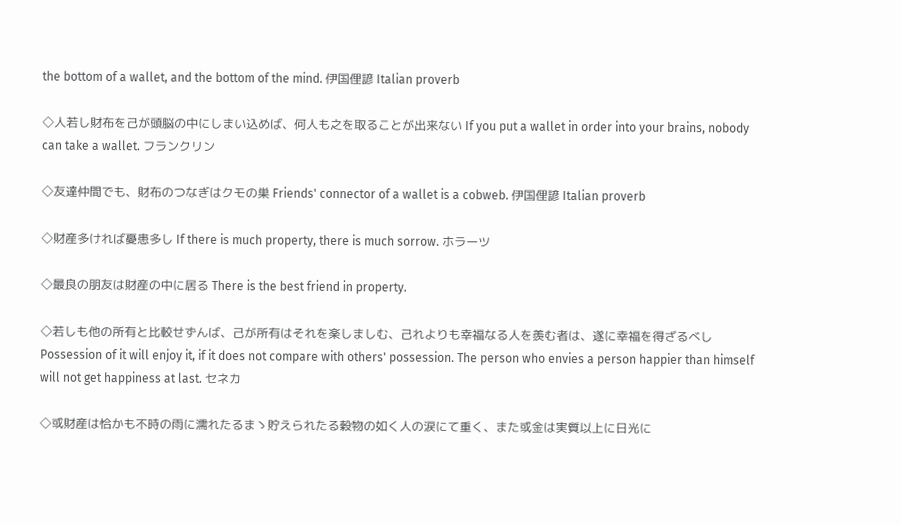the bottom of a wallet, and the bottom of the mind. 伊国俚諺 Italian proverb

◇人若し財布を己が頭脳の中にしまい込めば、何人も之を取ることが出来ない If you put a wallet in order into your brains, nobody can take a wallet. フランクリン

◇友達仲間でも、財布のつなぎはクモの巣 Friends' connector of a wallet is a cobweb. 伊国俚諺 Italian proverb

◇財産多ければ憂患多し If there is much property, there is much sorrow. ホラーツ

◇最良の朋友は財産の中に居る There is the best friend in property.

◇若しも他の所有と比較せずんば、己が所有はそれを楽しましむ、己れよりも幸福なる人を羨む者は、遂に幸福を得ざるべし Possession of it will enjoy it, if it does not compare with others' possession. The person who envies a person happier than himself will not get happiness at last. セネカ

◇或財産は恰かも不時の雨に濡れたるまゝ貯えられたる穀物の如く人の涙にて重く、また或金は実質以上に日光に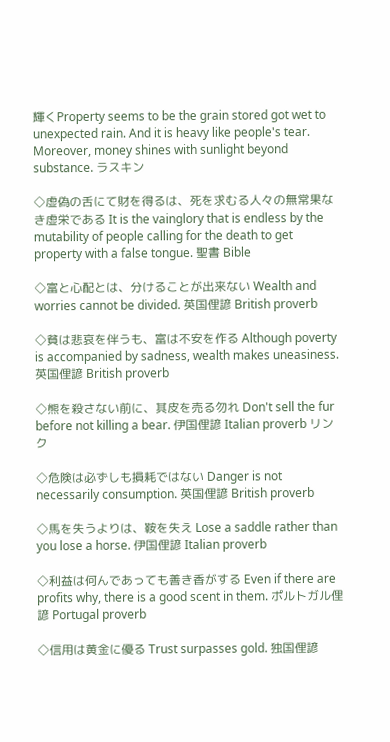輝くProperty seems to be the grain stored got wet to unexpected rain. And it is heavy like people's tear. Moreover, money shines with sunlight beyond substance. ラスキン

◇虚偽の舌にて財を得るは、死を求むる人々の無常果なき虚栄である It is the vainglory that is endless by the mutability of people calling for the death to get property with a false tongue. 聖書 Bible

◇富と心配とは、分けることが出来ない Wealth and worries cannot be divided. 英国俚諺 British proverb

◇貧は悲哀を伴うも、富は不安を作る Although poverty is accompanied by sadness, wealth makes uneasiness. 英国俚諺 British proverb

◇熊を殺さない前に、其皮を売る勿れ Don't sell the fur before not killing a bear. 伊国俚諺 Italian proverb リンク

◇危険は必ずしも損耗ではない Danger is not necessarily consumption. 英国俚諺 British proverb

◇馬を失うよりは、鞍を失え Lose a saddle rather than you lose a horse. 伊国俚諺 Italian proverb

◇利益は何んであっても善き香がする Even if there are profits why, there is a good scent in them. ポルトガル俚諺 Portugal proverb

◇信用は黄金に優る Trust surpasses gold. 独国俚諺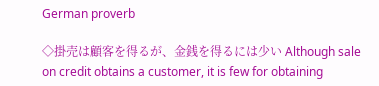German proverb

◇掛売は顧客を得るが、金銭を得るには少い Although sale on credit obtains a customer, it is few for obtaining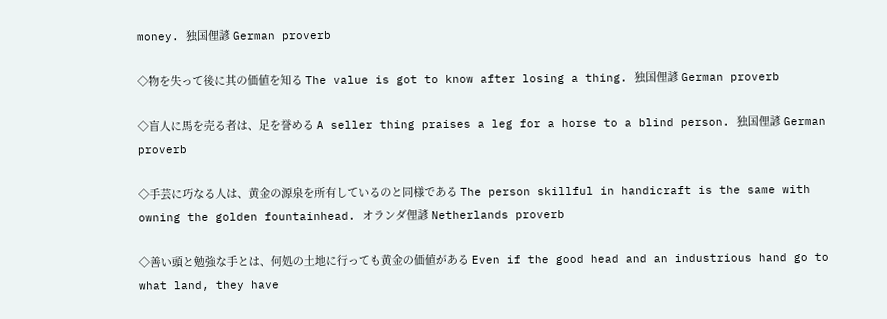money. 独国俚諺 German proverb

◇物を失って後に其の価値を知る The value is got to know after losing a thing. 独国俚諺 German proverb

◇盲人に馬を売る者は、足を誉める A seller thing praises a leg for a horse to a blind person. 独国俚諺 German proverb

◇手芸に巧なる人は、黄金の源泉を所有しているのと同様である The person skillful in handicraft is the same with owning the golden fountainhead. オランダ俚諺 Netherlands proverb

◇善い頭と勉強な手とは、何処の土地に行っても黄金の価値がある Even if the good head and an industrious hand go to what land, they have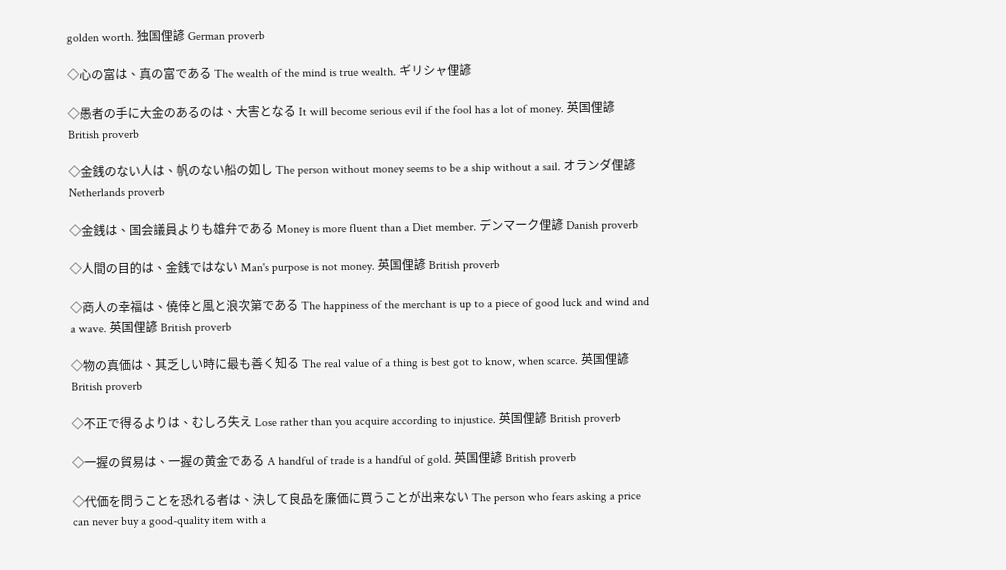golden worth. 独国俚諺 German proverb

◇心の富は、真の富である The wealth of the mind is true wealth. ギリシャ俚諺

◇愚者の手に大金のあるのは、大害となる It will become serious evil if the fool has a lot of money. 英国俚諺 British proverb

◇金銭のない人は、帆のない船の如し The person without money seems to be a ship without a sail. オランダ俚諺 Netherlands proverb

◇金銭は、国会議員よりも雄弁である Money is more fluent than a Diet member. デンマーク俚諺 Danish proverb

◇人間の目的は、金銭ではない Man's purpose is not money. 英国俚諺 British proverb

◇商人の幸福は、僥倖と風と浪次第である The happiness of the merchant is up to a piece of good luck and wind and a wave. 英国俚諺 British proverb

◇物の真価は、其乏しい時に最も善く知る The real value of a thing is best got to know, when scarce. 英国俚諺 British proverb

◇不正で得るよりは、むしろ失え Lose rather than you acquire according to injustice. 英国俚諺 British proverb

◇一握の貿易は、一握の黄金である A handful of trade is a handful of gold. 英国俚諺 British proverb

◇代価を問うことを恐れる者は、決して良品を廉価に買うことが出来ない The person who fears asking a price can never buy a good-quality item with a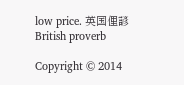low price. 英国俚諺 British proverb

Copyright © 2014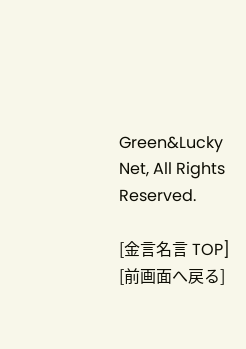Green&Lucky Net, All Rights Reserved.

[金言名言 TOP]  [前画面へ戻る]